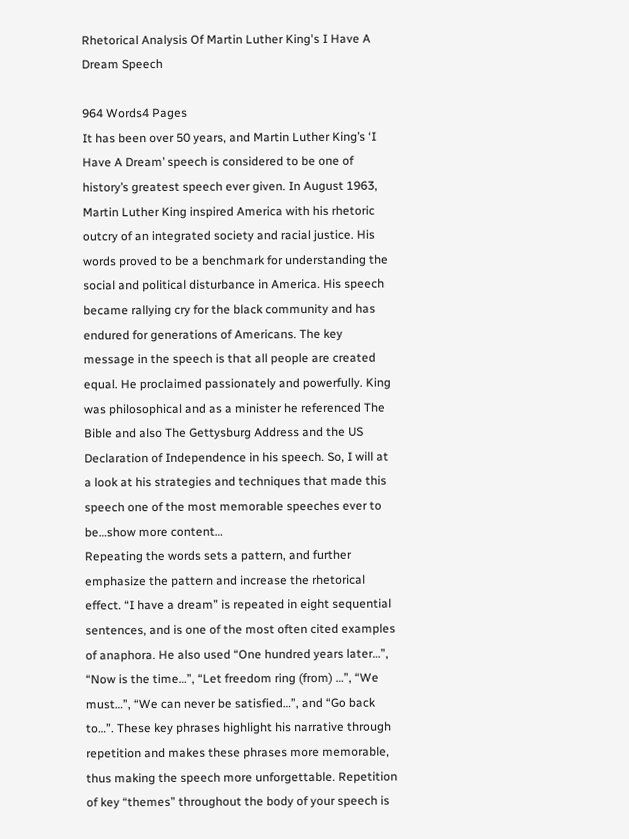Rhetorical Analysis Of Martin Luther King's I Have A Dream Speech

964 Words4 Pages
It has been over 50 years, and Martin Luther King’s ‘I Have A Dream’ speech is considered to be one of history’s greatest speech ever given. In August 1963, Martin Luther King inspired America with his rhetoric outcry of an integrated society and racial justice. His words proved to be a benchmark for understanding the social and political disturbance in America. His speech became rallying cry for the black community and has endured for generations of Americans. The key message in the speech is that all people are created equal. He proclaimed passionately and powerfully. King was philosophical and as a minister he referenced The Bible and also The Gettysburg Address and the US Declaration of Independence in his speech. So, I will at a look at his strategies and techniques that made this speech one of the most memorable speeches ever to be…show more content…
Repeating the words sets a pattern, and further emphasize the pattern and increase the rhetorical effect. “I have a dream” is repeated in eight sequential sentences, and is one of the most often cited examples of anaphora. He also used “One hundred years later…”, “Now is the time…”, “Let freedom ring (from) …”, “We must…”, “We can never be satisfied…”, and “Go back to…”. These key phrases highlight his narrative through repetition and makes these phrases more memorable, thus making the speech more unforgettable. Repetition of key “themes” throughout the body of your speech is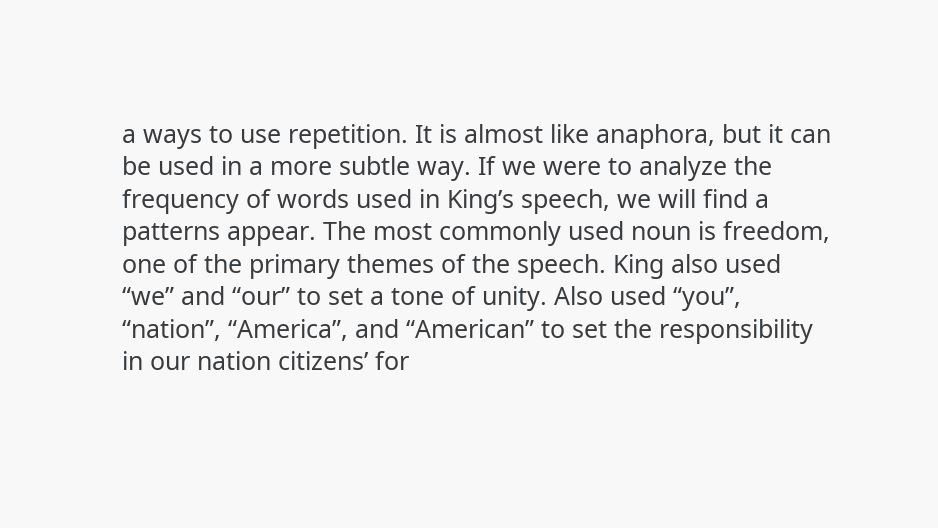a ways to use repetition. It is almost like anaphora, but it can be used in a more subtle way. If we were to analyze the frequency of words used in King’s speech, we will find a patterns appear. The most commonly used noun is freedom, one of the primary themes of the speech. King also used “we” and “our” to set a tone of unity. Also used “you”, “nation”, “America”, and “American” to set the responsibility in our nation citizens’ for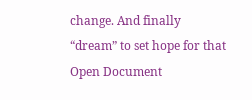change. And finally “dream” to set hope for that
Open Document